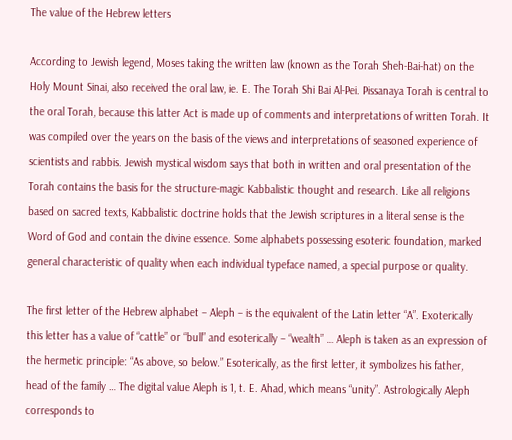The value of the Hebrew letters

According to Jewish legend, Moses taking the written law (known as the Torah Sheh-Bai-hat) on the Holy Mount Sinai, also received the oral law, ie. E. The Torah Shi Bai Al-Pei. Pissanaya Torah is central to the oral Torah, because this latter Act is made up of comments and interpretations of written Torah. It was compiled over the years on the basis of the views and interpretations of seasoned experience of scientists and rabbis. Jewish mystical wisdom says that both in written and oral presentation of the Torah contains the basis for the structure-magic Kabbalistic thought and research. Like all religions based on sacred texts, Kabbalistic doctrine holds that the Jewish scriptures in a literal sense is the Word of God and contain the divine essence. Some alphabets possessing esoteric foundation, marked general characteristic of quality when each individual typeface named, a special purpose or quality.

The first letter of the Hebrew alphabet – Aleph – is the equivalent of the Latin letter “A”. Exoterically this letter has a value of “cattle” or “bull” and esoterically – “wealth” … Aleph is taken as an expression of the hermetic principle: “As above, so below.” Esoterically, as the first letter, it symbolizes his father, head of the family … The digital value Aleph is 1, t. E. Ahad, which means “unity”. Astrologically Aleph corresponds to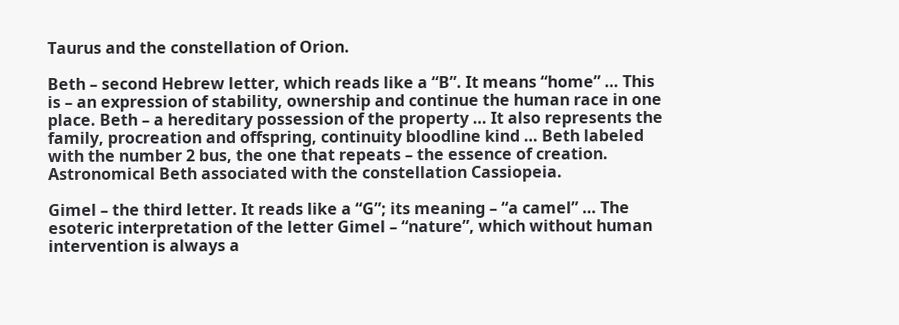Taurus and the constellation of Orion.

Beth – second Hebrew letter, which reads like a “B”. It means “home” … This is – an expression of stability, ownership and continue the human race in one place. Beth – a hereditary possession of the property … It also represents the family, procreation and offspring, continuity bloodline kind … Beth labeled with the number 2 bus, the one that repeats – the essence of creation. Astronomical Beth associated with the constellation Cassiopeia.

Gimel – the third letter. It reads like a “G”; its meaning – “a camel” … The esoteric interpretation of the letter Gimel – “nature”, which without human intervention is always a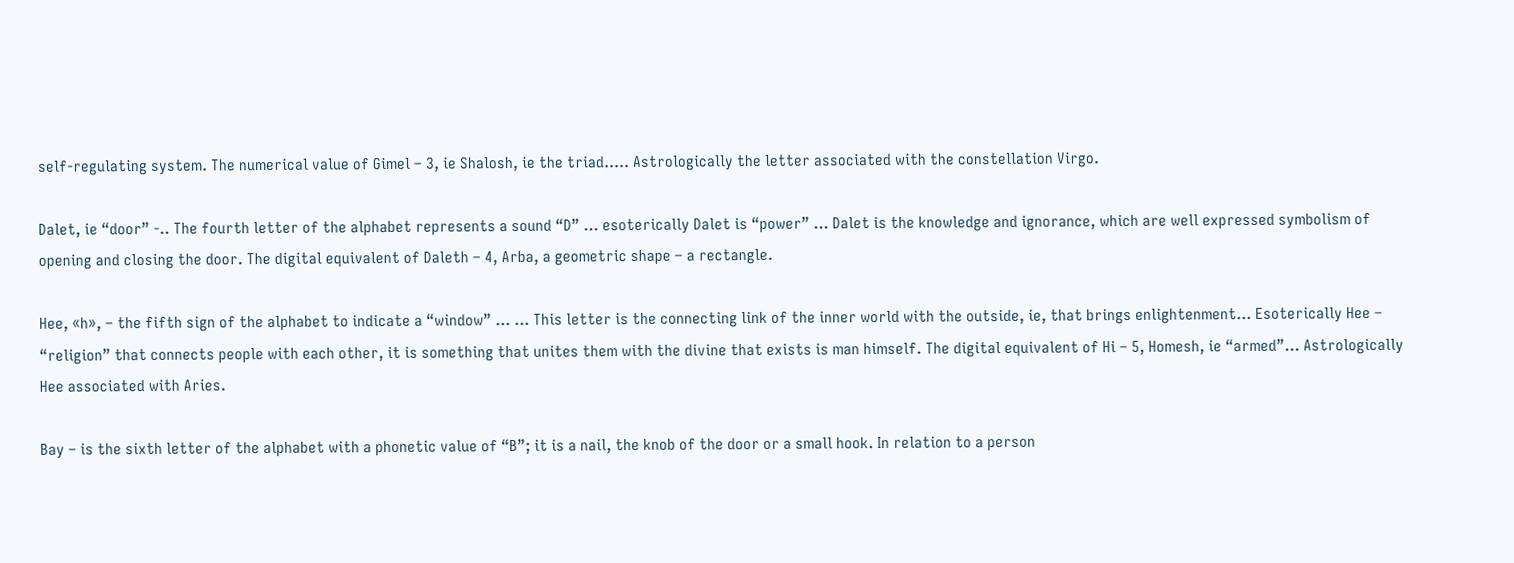self-regulating system. The numerical value of Gimel – 3, ie Shalosh, ie the triad….. Astrologically the letter associated with the constellation Virgo.

Dalet, ie “door” -.. The fourth letter of the alphabet represents a sound “D” … esoterically Dalet is “power” … Dalet is the knowledge and ignorance, which are well expressed symbolism of opening and closing the door. The digital equivalent of Daleth – 4, Arba, a geometric shape – a rectangle.

Hee, «h», – the fifth sign of the alphabet to indicate a “window” … … This letter is the connecting link of the inner world with the outside, ie, that brings enlightenment… Esoterically Hee – “religion” that connects people with each other, it is something that unites them with the divine that exists is man himself. The digital equivalent of Hi – 5, Homesh, ie “armed”… Astrologically Hee associated with Aries.

Bay – is the sixth letter of the alphabet with a phonetic value of “B”; it is a nail, the knob of the door or a small hook. In relation to a person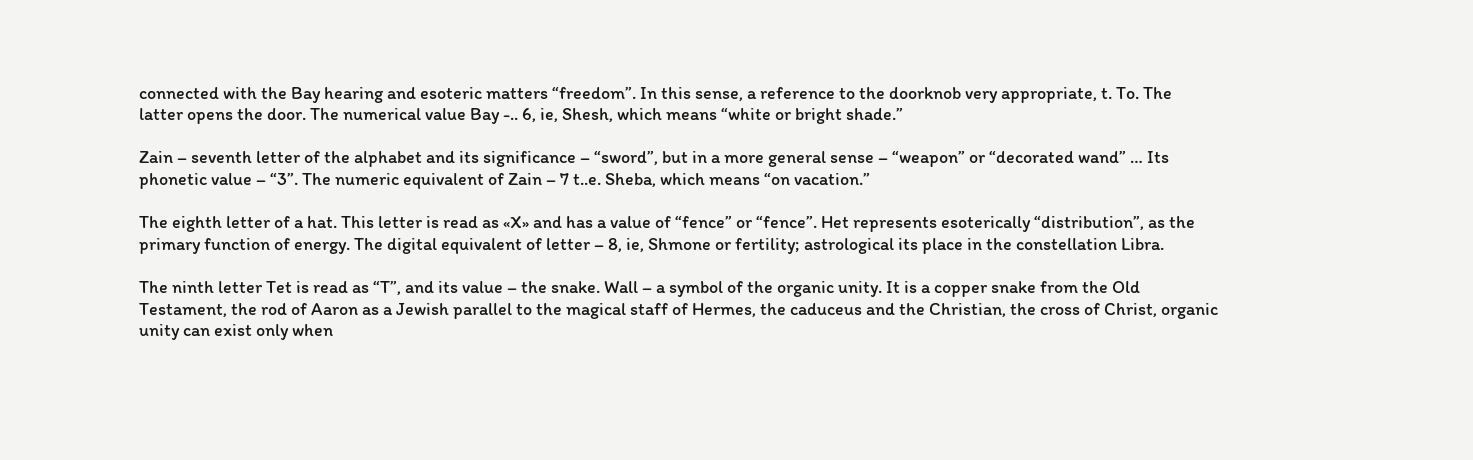connected with the Bay hearing and esoteric matters “freedom”. In this sense, a reference to the doorknob very appropriate, t. To. The latter opens the door. The numerical value Bay -.. 6, ie, Shesh, which means “white or bright shade.”

Zain – seventh letter of the alphabet and its significance – “sword”, but in a more general sense – “weapon” or “decorated wand” … Its phonetic value – “3”. The numeric equivalent of Zain – 7 t..e. Sheba, which means “on vacation.”

The eighth letter of a hat. This letter is read as «X» and has a value of “fence” or “fence”. Het represents esoterically “distribution”, as the primary function of energy. The digital equivalent of letter – 8, ie, Shmone or fertility; astrological its place in the constellation Libra.

The ninth letter Tet is read as “T”, and its value – the snake. Wall – a symbol of the organic unity. It is a copper snake from the Old Testament, the rod of Aaron as a Jewish parallel to the magical staff of Hermes, the caduceus and the Christian, the cross of Christ, organic unity can exist only when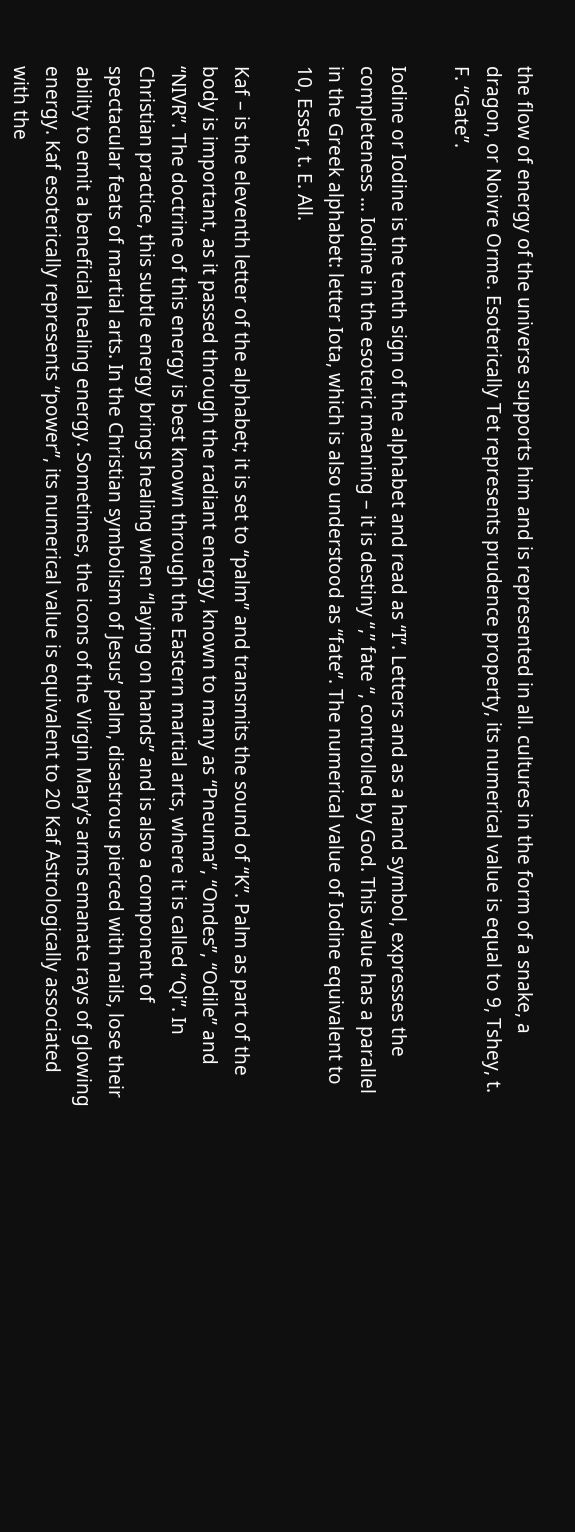the flow of energy of the universe supports him and is represented in all. cultures in the form of a snake, a dragon, or Noivre Orme. Esoterically Tet represents prudence property, its numerical value is equal to 9, Tshey, t. F. “Gate”.

Iodine or Iodine is the tenth sign of the alphabet and read as “I”. Letters and as a hand symbol, expresses the completeness … Iodine in the esoteric meaning – it is destiny “,” fate “, controlled by God. This value has a parallel in the Greek alphabet: letter Iota, which is also understood as “fate”. The numerical value of Iodine equivalent to 10, Esser, t. E. All.

Kaf – is the eleventh letter of the alphabet; it is set to “palm” and transmits the sound of “K”. Palm as part of the body is important, as it passed through the radiant energy, known to many as “Pneuma”, “Ondes”, “Odile” and “NIVR”. The doctrine of this energy is best known through the Eastern martial arts, where it is called “Qi”. In Christian practice, this subtle energy brings healing when “laying on hands” and is also a component of spectacular feats of martial arts. In the Christian symbolism of Jesus’ palm, disastrous pierced with nails, lose their ability to emit a beneficial healing energy. Sometimes, the icons of the Virgin Mary’s arms emanate rays of glowing energy. Kaf esoterically represents “power”, its numerical value is equivalent to 20 Kaf Astrologically associated with the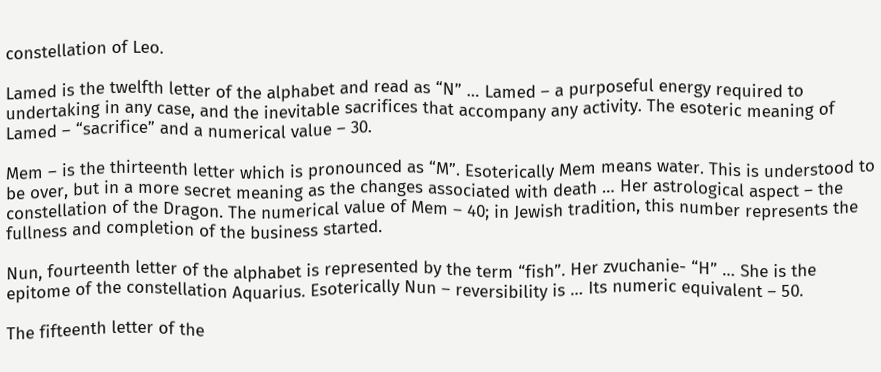constellation of Leo.

Lamed is the twelfth letter of the alphabet and read as “N” … Lamed – a purposeful energy required to undertaking in any case, and the inevitable sacrifices that accompany any activity. The esoteric meaning of Lamed – “sacrifice” and a numerical value – 30.

Mem – is the thirteenth letter which is pronounced as “M”. Esoterically Mem means water. This is understood to be over, but in a more secret meaning as the changes associated with death … Her astrological aspect – the constellation of the Dragon. The numerical value of Mem – 40; in Jewish tradition, this number represents the fullness and completion of the business started.

Nun, fourteenth letter of the alphabet is represented by the term “fish”. Her zvuchanie- “H” … She is the epitome of the constellation Aquarius. Esoterically Nun – reversibility is … Its numeric equivalent – 50.

The fifteenth letter of the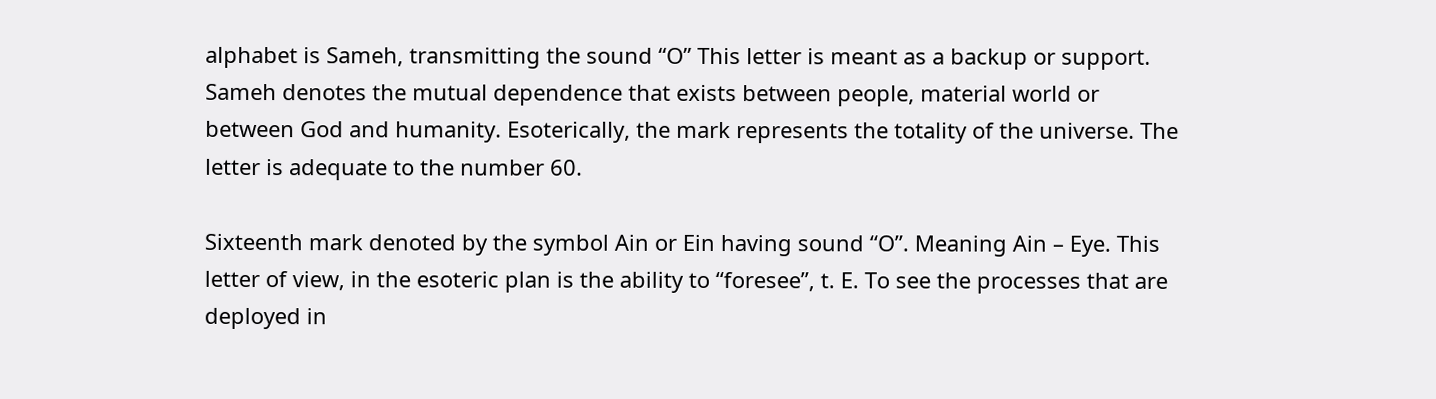alphabet is Sameh, transmitting the sound “O” This letter is meant as a backup or support. Sameh denotes the mutual dependence that exists between people, material world or between God and humanity. Esoterically, the mark represents the totality of the universe. The letter is adequate to the number 60.

Sixteenth mark denoted by the symbol Ain or Ein having sound “O”. Meaning Ain – Eye. This letter of view, in the esoteric plan is the ability to “foresee”, t. E. To see the processes that are deployed in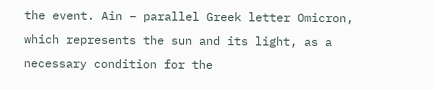the event. Ain – parallel Greek letter Omicron, which represents the sun and its light, as a necessary condition for the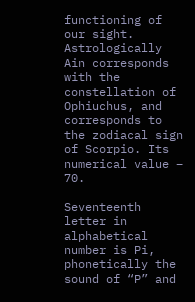functioning of our sight. Astrologically Ain corresponds with the constellation of Ophiuchus, and corresponds to the zodiacal sign of Scorpio. Its numerical value – 70.

Seventeenth letter in alphabetical number is Pi, phonetically the sound of “P” and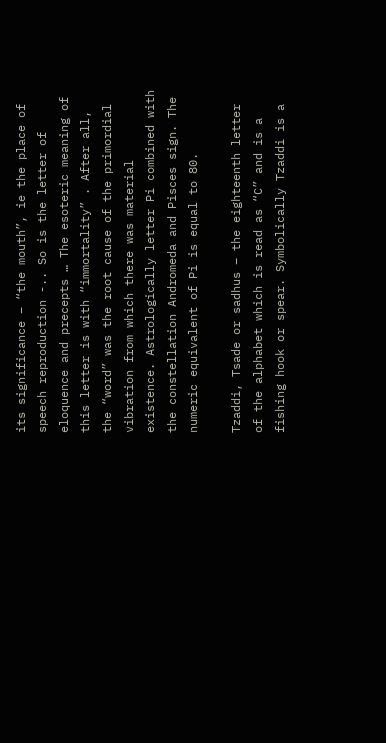its significance – “the mouth”, ie the place of speech reproduction -.. So is the letter of eloquence and precepts … The esoteric meaning of this letter is with “immortality” . After all, the “word” was the root cause of the primordial vibration from which there was material existence. Astrologically letter Pi combined with the constellation Andromeda and Pisces sign. The numeric equivalent of Pi is equal to 80.

Tzaddi, Tsade or sadhus – the eighteenth letter of the alphabet which is read as “C” and is a fishing hook or spear. Symbolically Tzaddi is a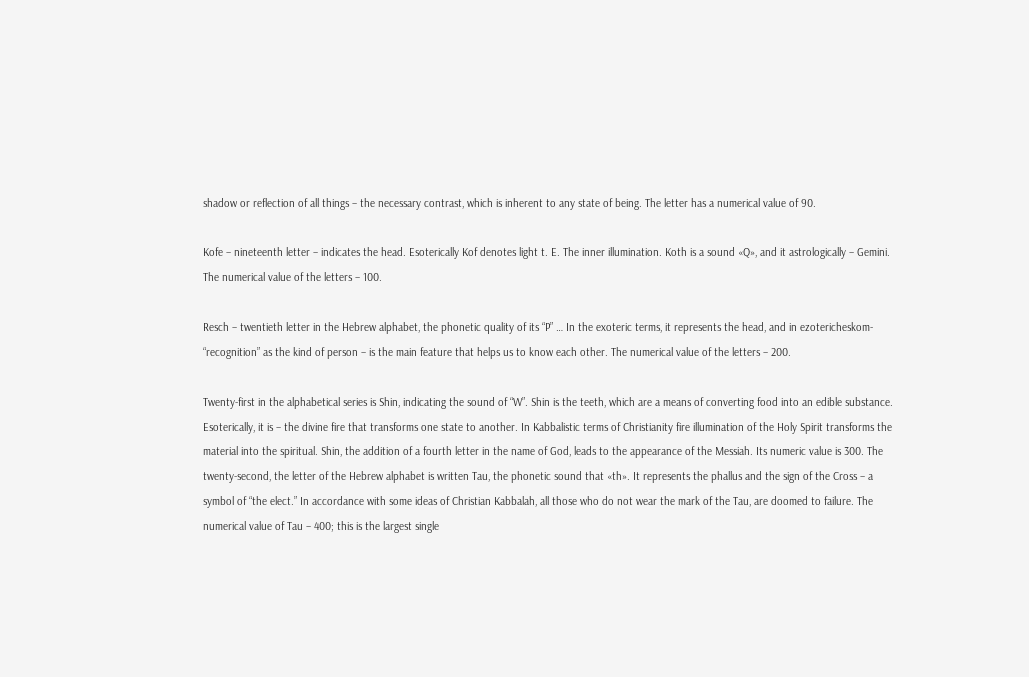shadow or reflection of all things – the necessary contrast, which is inherent to any state of being. The letter has a numerical value of 90.

Kofe – nineteenth letter – indicates the head. Esoterically Kof denotes light t. E. The inner illumination. Koth is a sound «Q», and it astrologically – Gemini. The numerical value of the letters – 100.

Resch – twentieth letter in the Hebrew alphabet, the phonetic quality of its “P” … In the exoteric terms, it represents the head, and in ezotericheskom- “recognition” as the kind of person – is the main feature that helps us to know each other. The numerical value of the letters – 200.

Twenty-first in the alphabetical series is Shin, indicating the sound of “W”. Shin is the teeth, which are a means of converting food into an edible substance. Esoterically, it is – the divine fire that transforms one state to another. In Kabbalistic terms of Christianity fire illumination of the Holy Spirit transforms the material into the spiritual. Shin, the addition of a fourth letter in the name of God, leads to the appearance of the Messiah. Its numeric value is 300. The twenty-second, the letter of the Hebrew alphabet is written Tau, the phonetic sound that «th». It represents the phallus and the sign of the Cross – a symbol of “the elect.” In accordance with some ideas of Christian Kabbalah, all those who do not wear the mark of the Tau, are doomed to failure. The numerical value of Tau – 400; this is the largest single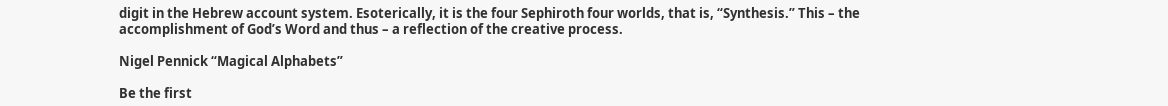digit in the Hebrew account system. Esoterically, it is the four Sephiroth four worlds, that is, “Synthesis.” This – the accomplishment of God’s Word and thus – a reflection of the creative process.

Nigel Pennick “Magical Alphabets”

Be the first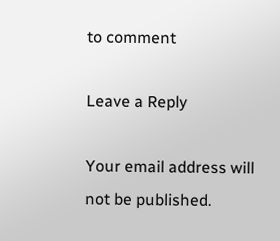to comment

Leave a Reply

Your email address will not be published.